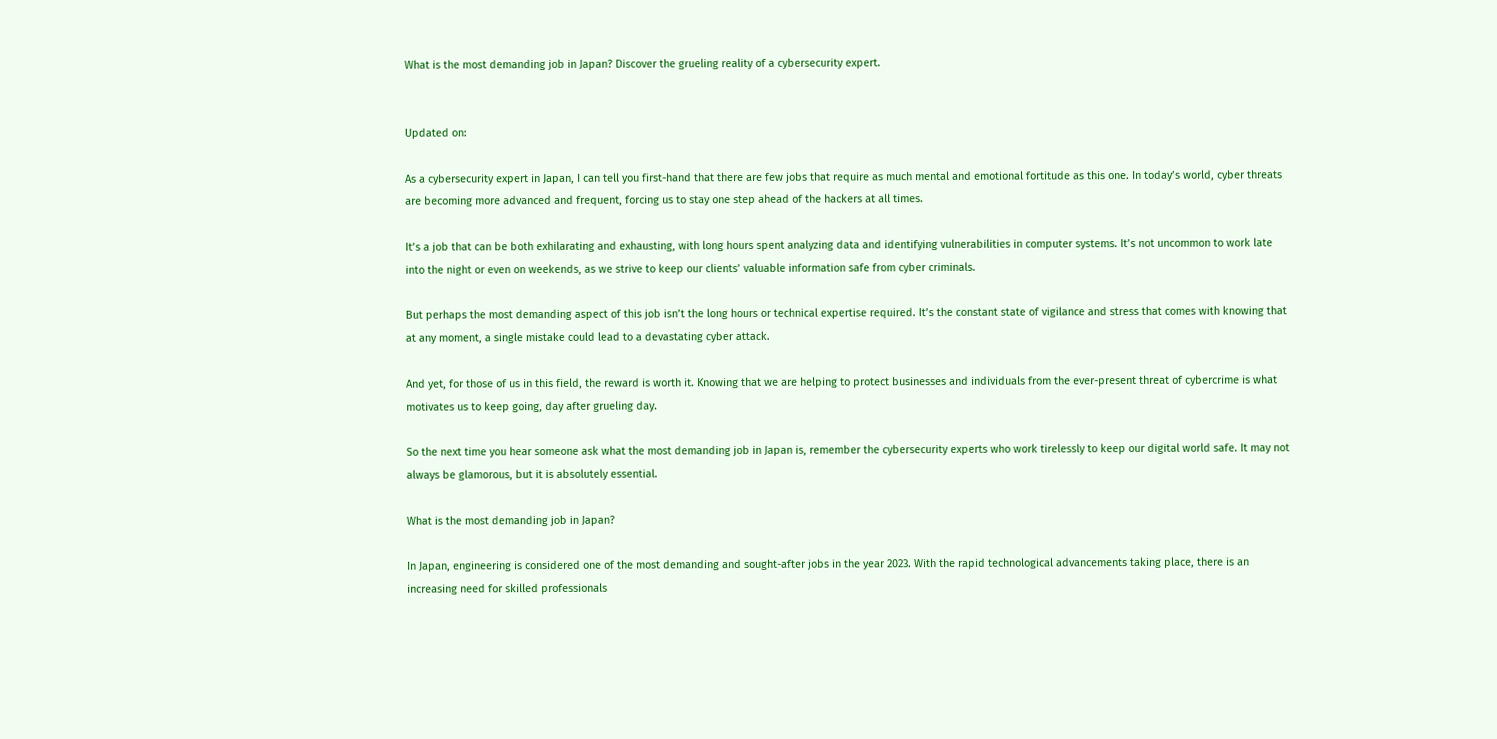What is the most demanding job in Japan? Discover the grueling reality of a cybersecurity expert.


Updated on:

As a cybersecurity expert in Japan, I can tell you first-hand that there are few jobs that require as much mental and emotional fortitude as this one. In today’s world, cyber threats are becoming more advanced and frequent, forcing us to stay one step ahead of the hackers at all times.

It’s a job that can be both exhilarating and exhausting, with long hours spent analyzing data and identifying vulnerabilities in computer systems. It’s not uncommon to work late into the night or even on weekends, as we strive to keep our clients’ valuable information safe from cyber criminals.

But perhaps the most demanding aspect of this job isn’t the long hours or technical expertise required. It’s the constant state of vigilance and stress that comes with knowing that at any moment, a single mistake could lead to a devastating cyber attack.

And yet, for those of us in this field, the reward is worth it. Knowing that we are helping to protect businesses and individuals from the ever-present threat of cybercrime is what motivates us to keep going, day after grueling day.

So the next time you hear someone ask what the most demanding job in Japan is, remember the cybersecurity experts who work tirelessly to keep our digital world safe. It may not always be glamorous, but it is absolutely essential.

What is the most demanding job in Japan?

In Japan, engineering is considered one of the most demanding and sought-after jobs in the year 2023. With the rapid technological advancements taking place, there is an increasing need for skilled professionals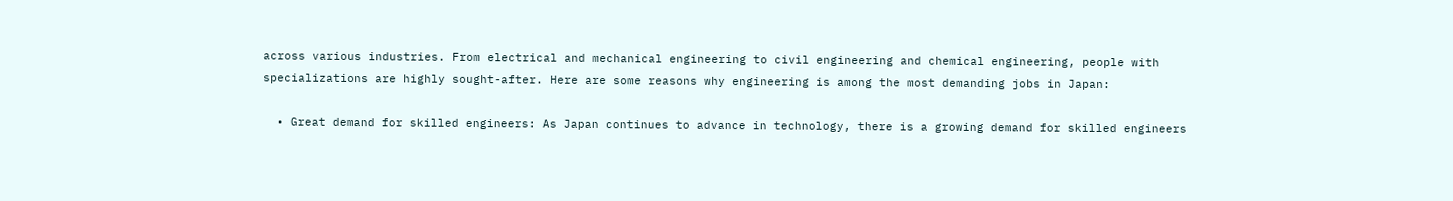across various industries. From electrical and mechanical engineering to civil engineering and chemical engineering, people with specializations are highly sought-after. Here are some reasons why engineering is among the most demanding jobs in Japan:

  • Great demand for skilled engineers: As Japan continues to advance in technology, there is a growing demand for skilled engineers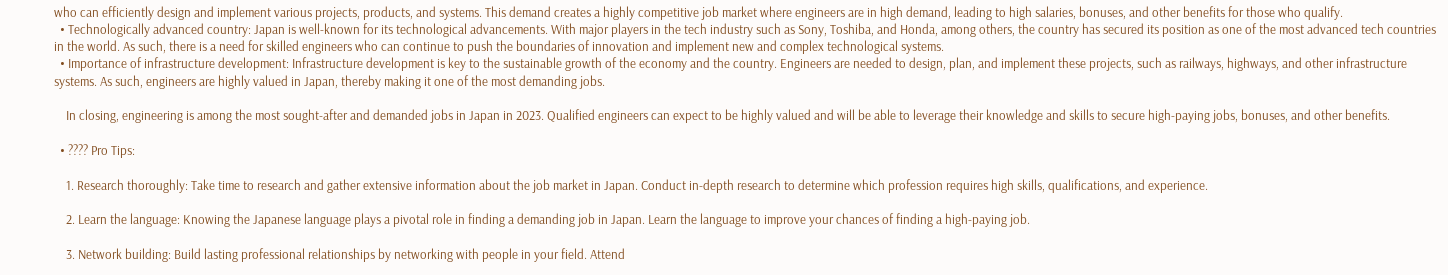who can efficiently design and implement various projects, products, and systems. This demand creates a highly competitive job market where engineers are in high demand, leading to high salaries, bonuses, and other benefits for those who qualify.
  • Technologically advanced country: Japan is well-known for its technological advancements. With major players in the tech industry such as Sony, Toshiba, and Honda, among others, the country has secured its position as one of the most advanced tech countries in the world. As such, there is a need for skilled engineers who can continue to push the boundaries of innovation and implement new and complex technological systems.
  • Importance of infrastructure development: Infrastructure development is key to the sustainable growth of the economy and the country. Engineers are needed to design, plan, and implement these projects, such as railways, highways, and other infrastructure systems. As such, engineers are highly valued in Japan, thereby making it one of the most demanding jobs.

    In closing, engineering is among the most sought-after and demanded jobs in Japan in 2023. Qualified engineers can expect to be highly valued and will be able to leverage their knowledge and skills to secure high-paying jobs, bonuses, and other benefits.

  • ???? Pro Tips:

    1. Research thoroughly: Take time to research and gather extensive information about the job market in Japan. Conduct in-depth research to determine which profession requires high skills, qualifications, and experience.

    2. Learn the language: Knowing the Japanese language plays a pivotal role in finding a demanding job in Japan. Learn the language to improve your chances of finding a high-paying job.

    3. Network building: Build lasting professional relationships by networking with people in your field. Attend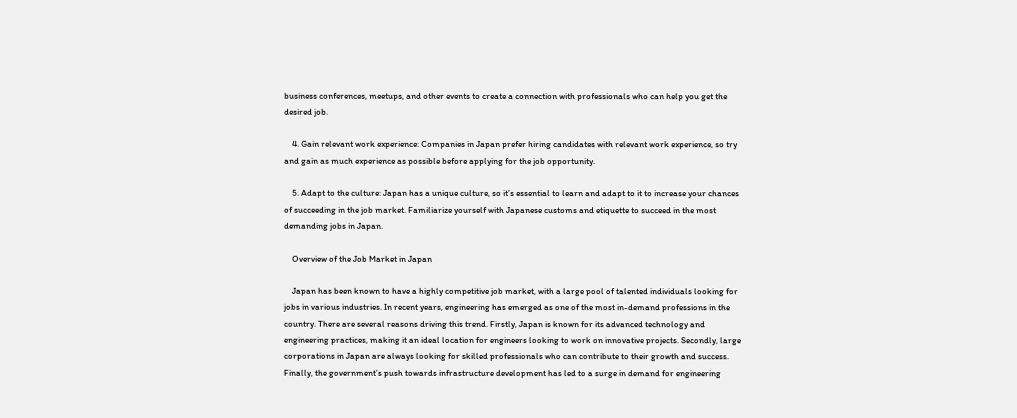business conferences, meetups, and other events to create a connection with professionals who can help you get the desired job.

    4. Gain relevant work experience: Companies in Japan prefer hiring candidates with relevant work experience, so try and gain as much experience as possible before applying for the job opportunity.

    5. Adapt to the culture: Japan has a unique culture, so it’s essential to learn and adapt to it to increase your chances of succeeding in the job market. Familiarize yourself with Japanese customs and etiquette to succeed in the most demanding jobs in Japan.

    Overview of the Job Market in Japan

    Japan has been known to have a highly competitive job market, with a large pool of talented individuals looking for jobs in various industries. In recent years, engineering has emerged as one of the most in-demand professions in the country. There are several reasons driving this trend. Firstly, Japan is known for its advanced technology and engineering practices, making it an ideal location for engineers looking to work on innovative projects. Secondly, large corporations in Japan are always looking for skilled professionals who can contribute to their growth and success. Finally, the government’s push towards infrastructure development has led to a surge in demand for engineering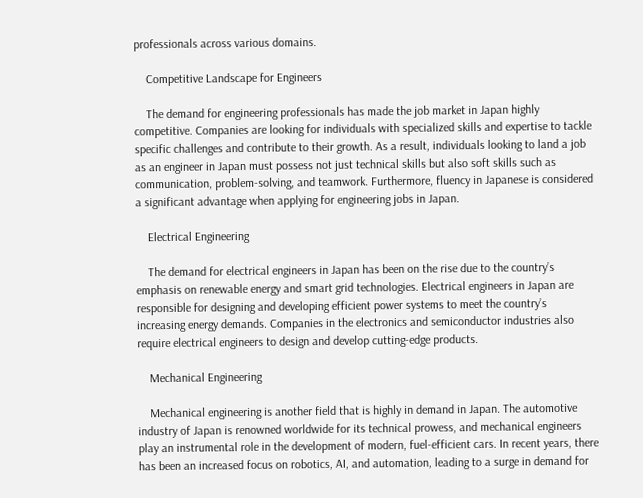professionals across various domains.

    Competitive Landscape for Engineers

    The demand for engineering professionals has made the job market in Japan highly competitive. Companies are looking for individuals with specialized skills and expertise to tackle specific challenges and contribute to their growth. As a result, individuals looking to land a job as an engineer in Japan must possess not just technical skills but also soft skills such as communication, problem-solving, and teamwork. Furthermore, fluency in Japanese is considered a significant advantage when applying for engineering jobs in Japan.

    Electrical Engineering

    The demand for electrical engineers in Japan has been on the rise due to the country’s emphasis on renewable energy and smart grid technologies. Electrical engineers in Japan are responsible for designing and developing efficient power systems to meet the country’s increasing energy demands. Companies in the electronics and semiconductor industries also require electrical engineers to design and develop cutting-edge products.

    Mechanical Engineering

    Mechanical engineering is another field that is highly in demand in Japan. The automotive industry of Japan is renowned worldwide for its technical prowess, and mechanical engineers play an instrumental role in the development of modern, fuel-efficient cars. In recent years, there has been an increased focus on robotics, AI, and automation, leading to a surge in demand for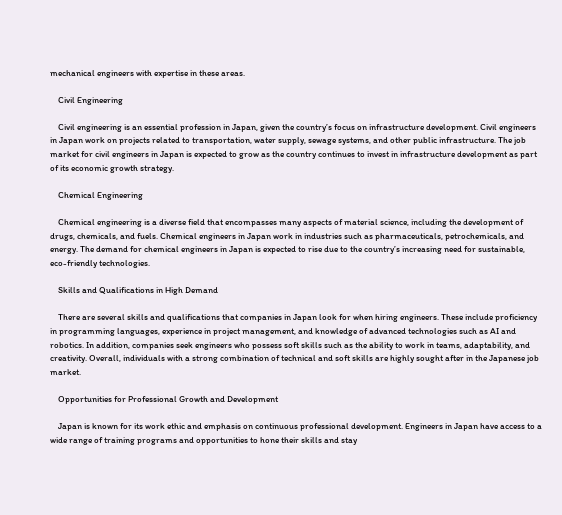mechanical engineers with expertise in these areas.

    Civil Engineering

    Civil engineering is an essential profession in Japan, given the country’s focus on infrastructure development. Civil engineers in Japan work on projects related to transportation, water supply, sewage systems, and other public infrastructure. The job market for civil engineers in Japan is expected to grow as the country continues to invest in infrastructure development as part of its economic growth strategy.

    Chemical Engineering

    Chemical engineering is a diverse field that encompasses many aspects of material science, including the development of drugs, chemicals, and fuels. Chemical engineers in Japan work in industries such as pharmaceuticals, petrochemicals, and energy. The demand for chemical engineers in Japan is expected to rise due to the country’s increasing need for sustainable, eco-friendly technologies.

    Skills and Qualifications in High Demand

    There are several skills and qualifications that companies in Japan look for when hiring engineers. These include proficiency in programming languages, experience in project management, and knowledge of advanced technologies such as AI and robotics. In addition, companies seek engineers who possess soft skills such as the ability to work in teams, adaptability, and creativity. Overall, individuals with a strong combination of technical and soft skills are highly sought after in the Japanese job market.

    Opportunities for Professional Growth and Development

    Japan is known for its work ethic and emphasis on continuous professional development. Engineers in Japan have access to a wide range of training programs and opportunities to hone their skills and stay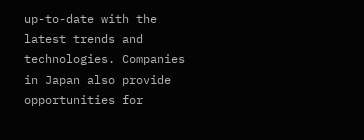up-to-date with the latest trends and technologies. Companies in Japan also provide opportunities for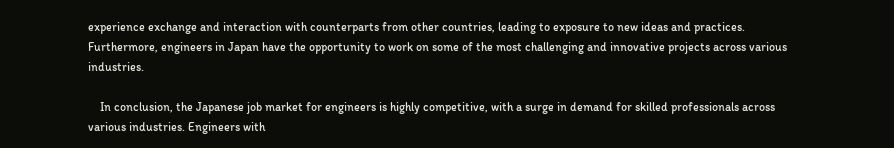experience exchange and interaction with counterparts from other countries, leading to exposure to new ideas and practices. Furthermore, engineers in Japan have the opportunity to work on some of the most challenging and innovative projects across various industries.

    In conclusion, the Japanese job market for engineers is highly competitive, with a surge in demand for skilled professionals across various industries. Engineers with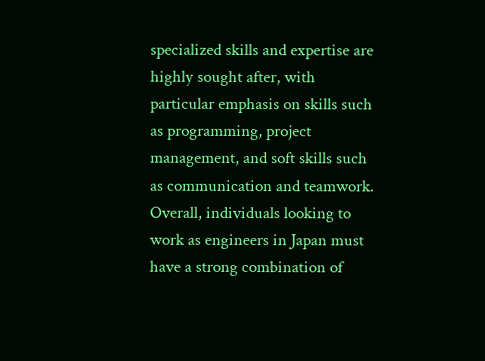specialized skills and expertise are highly sought after, with particular emphasis on skills such as programming, project management, and soft skills such as communication and teamwork. Overall, individuals looking to work as engineers in Japan must have a strong combination of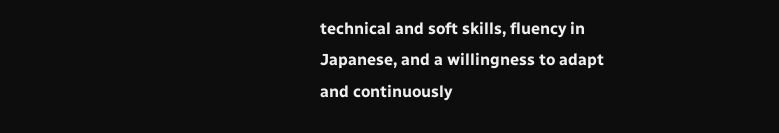technical and soft skills, fluency in Japanese, and a willingness to adapt and continuously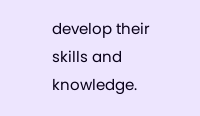develop their skills and knowledge.